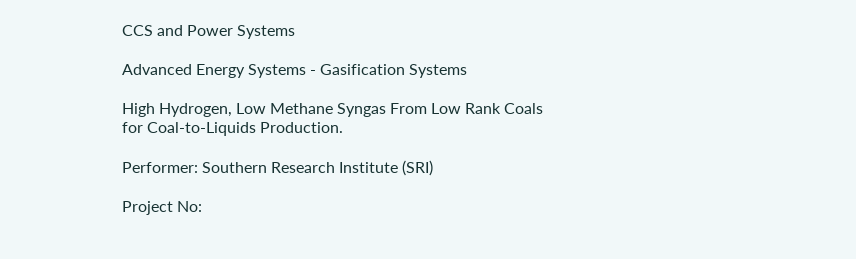CCS and Power Systems

Advanced Energy Systems - Gasification Systems

High Hydrogen, Low Methane Syngas From Low Rank Coals for Coal-to-Liquids Production.

Performer: Southern Research Institute (SRI)

Project No: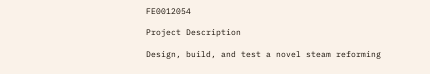FE0012054

Project Description

Design, build, and test a novel steam reforming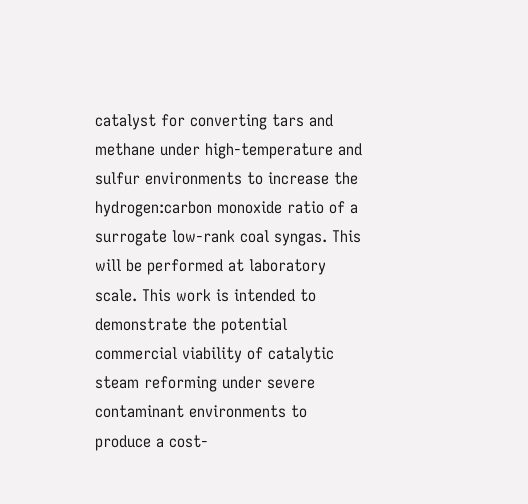catalyst for converting tars and methane under high-temperature and sulfur environments to increase the hydrogen:carbon monoxide ratio of a surrogate low-rank coal syngas. This will be performed at laboratory scale. This work is intended to demonstrate the potential commercial viability of catalytic steam reforming under severe contaminant environments to produce a cost-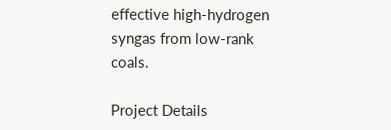effective high-hydrogen syngas from low-rank coals.

Project Details